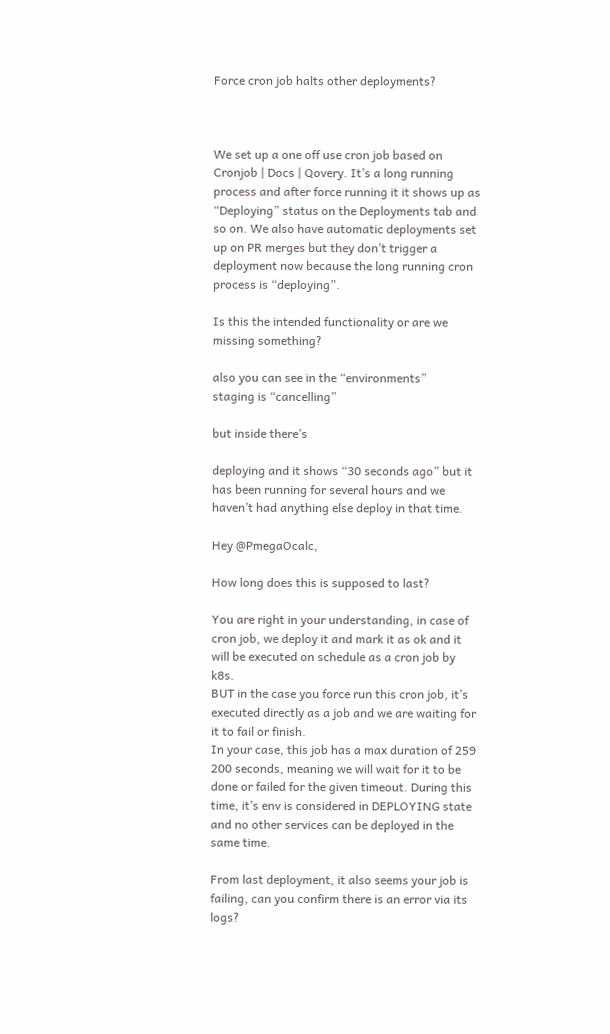Force cron job halts other deployments?



We set up a one off use cron job based on Cronjob | Docs | Qovery. It’s a long running process and after force running it it shows up as “Deploying” status on the Deployments tab and so on. We also have automatic deployments set up on PR merges but they don’t trigger a deployment now because the long running cron process is “deploying”.

Is this the intended functionality or are we missing something?

also you can see in the “environments”
staging is “cancelling”

but inside there’s

deploying and it shows “30 seconds ago” but it has been running for several hours and we haven’t had anything else deploy in that time.

Hey @PmegaOcalc,

How long does this is supposed to last?

You are right in your understanding, in case of cron job, we deploy it and mark it as ok and it will be executed on schedule as a cron job by k8s.
BUT in the case you force run this cron job, it’s executed directly as a job and we are waiting for it to fail or finish.
In your case, this job has a max duration of 259 200 seconds, meaning we will wait for it to be done or failed for the given timeout. During this time, it’s env is considered in DEPLOYING state and no other services can be deployed in the same time.

From last deployment, it also seems your job is failing, can you confirm there is an error via its logs?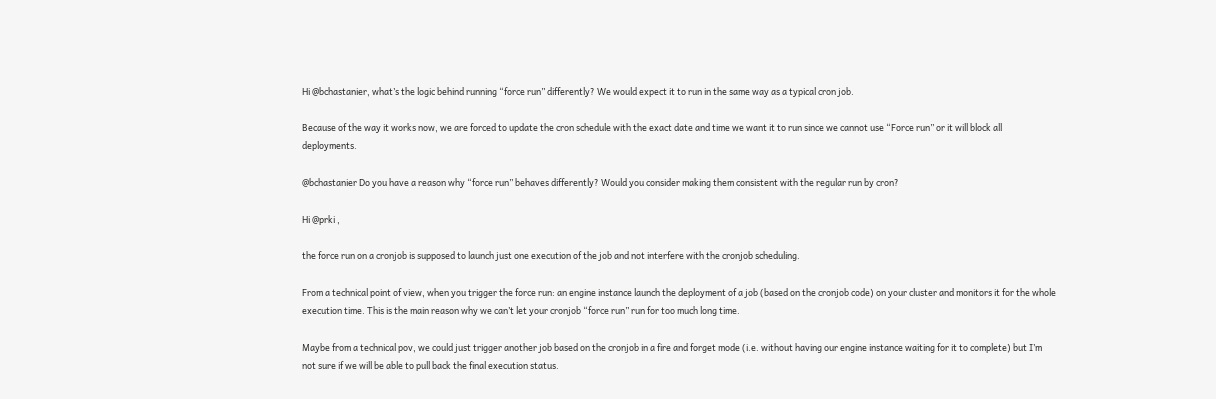Hi @bchastanier, what’s the logic behind running “force run” differently? We would expect it to run in the same way as a typical cron job.

Because of the way it works now, we are forced to update the cron schedule with the exact date and time we want it to run since we cannot use “Force run” or it will block all deployments.

@bchastanier Do you have a reason why “force run” behaves differently? Would you consider making them consistent with the regular run by cron?

Hi @prki ,

the force run on a cronjob is supposed to launch just one execution of the job and not interfere with the cronjob scheduling.

From a technical point of view, when you trigger the force run: an engine instance launch the deployment of a job (based on the cronjob code) on your cluster and monitors it for the whole execution time. This is the main reason why we can’t let your cronjob “force run” run for too much long time.

Maybe from a technical pov, we could just trigger another job based on the cronjob in a fire and forget mode (i.e. without having our engine instance waiting for it to complete) but I’m not sure if we will be able to pull back the final execution status.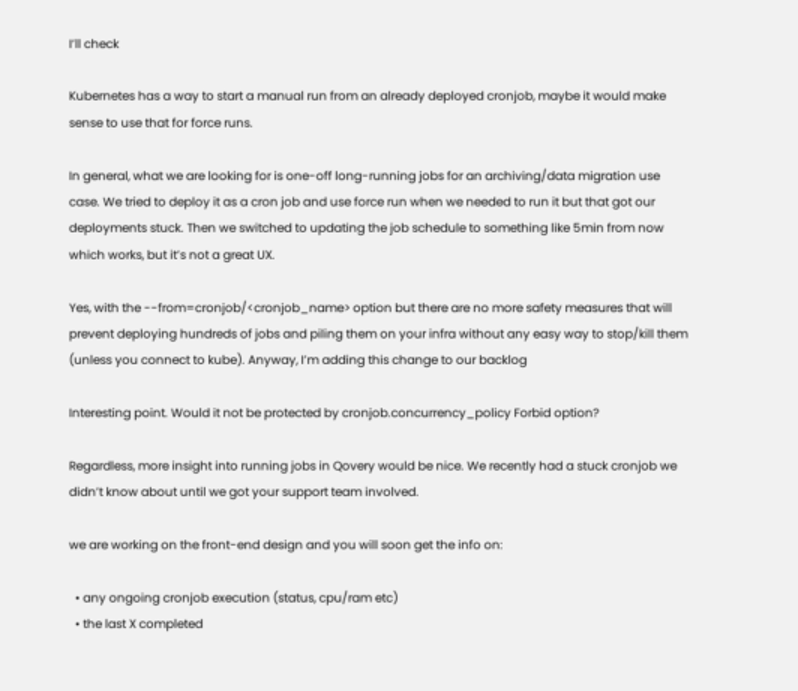I’ll check

Kubernetes has a way to start a manual run from an already deployed cronjob, maybe it would make sense to use that for force runs.

In general, what we are looking for is one-off long-running jobs for an archiving/data migration use case. We tried to deploy it as a cron job and use force run when we needed to run it but that got our deployments stuck. Then we switched to updating the job schedule to something like 5min from now which works, but it’s not a great UX.

Yes, with the --from=cronjob/<cronjob_name> option but there are no more safety measures that will prevent deploying hundreds of jobs and piling them on your infra without any easy way to stop/kill them (unless you connect to kube). Anyway, I’m adding this change to our backlog

Interesting point. Would it not be protected by cronjob.concurrency_policy Forbid option?

Regardless, more insight into running jobs in Qovery would be nice. We recently had a stuck cronjob we didn’t know about until we got your support team involved.

we are working on the front-end design and you will soon get the info on:

  • any ongoing cronjob execution (status, cpu/ram etc)
  • the last X completed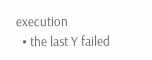execution
  • the last Y failed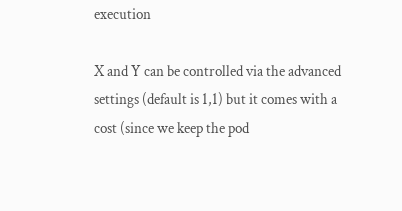execution

X and Y can be controlled via the advanced settings (default is 1,1) but it comes with a cost (since we keep the pod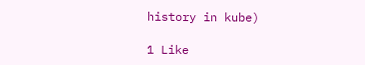history in kube)

1 Like